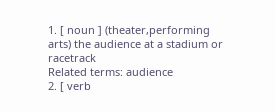1. [ noun ] (theater,performing arts) the audience at a stadium or racetrack
Related terms: audience
2. [ verb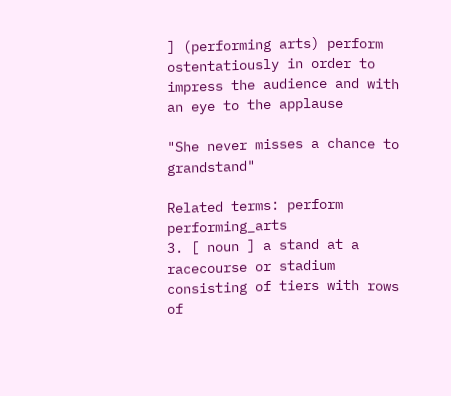] (performing arts) perform ostentatiously in order to impress the audience and with an eye to the applause

"She never misses a chance to grandstand"

Related terms: perform performing_arts
3. [ noun ] a stand at a racecourse or stadium consisting of tiers with rows of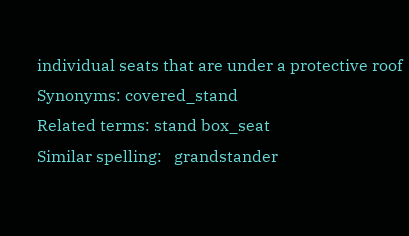individual seats that are under a protective roof
Synonyms: covered_stand
Related terms: stand box_seat
Similar spelling:   grandstander